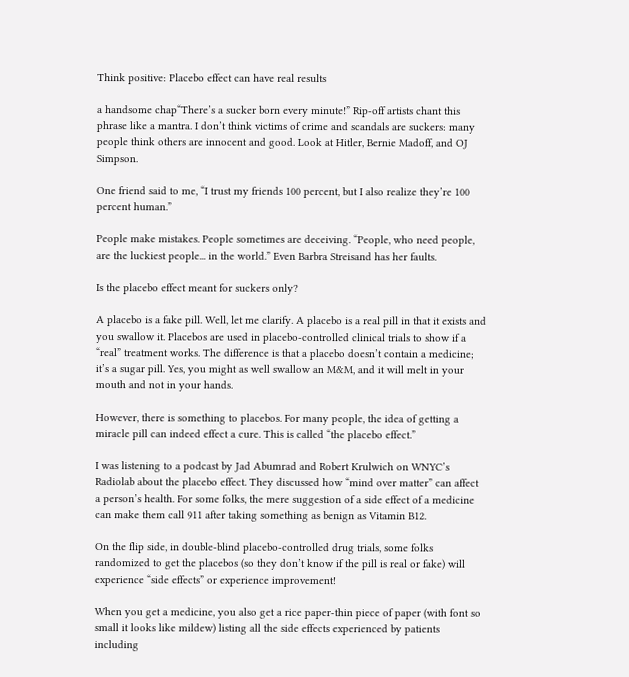Think positive: Placebo effect can have real results

a handsome chap“There’s a sucker born every minute!” Rip-off artists chant this phrase like a mantra. I don’t think victims of crime and scandals are suckers: many people think others are innocent and good. Look at Hitler, Bernie Madoff, and OJ Simpson.

One friend said to me, “I trust my friends 100 percent, but I also realize they’re 100 percent human.”

People make mistakes. People sometimes are deceiving. “People, who need people, are the luckiest people... in the world.” Even Barbra Streisand has her faults.

Is the placebo effect meant for suckers only?

A placebo is a fake pill. Well, let me clarify. A placebo is a real pill in that it exists and you swallow it. Placebos are used in placebo-controlled clinical trials to show if a “real” treatment works. The difference is that a placebo doesn’t contain a medicine; it’s a sugar pill. Yes, you might as well swallow an M&M, and it will melt in your mouth and not in your hands.

However, there is something to placebos. For many people, the idea of getting a miracle pill can indeed effect a cure. This is called “the placebo effect.”

I was listening to a podcast by Jad Abumrad and Robert Krulwich on WNYC’s Radiolab about the placebo effect. They discussed how “mind over matter” can affect a person’s health. For some folks, the mere suggestion of a side effect of a medicine can make them call 911 after taking something as benign as Vitamin B12.

On the flip side, in double-blind placebo-controlled drug trials, some folks randomized to get the placebos (so they don’t know if the pill is real or fake) will experience “side effects” or experience improvement!

When you get a medicine, you also get a rice paper-thin piece of paper (with font so small it looks like mildew) listing all the side effects experienced by patients including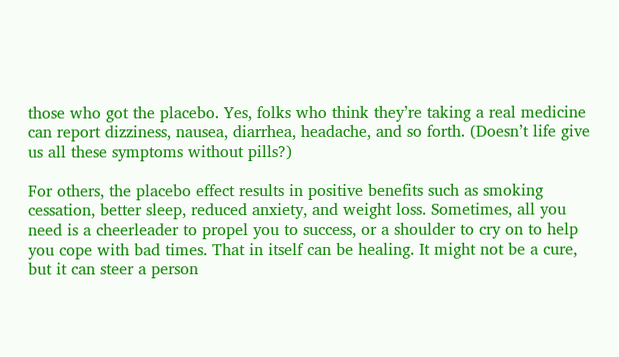those who got the placebo. Yes, folks who think they’re taking a real medicine can report dizziness, nausea, diarrhea, headache, and so forth. (Doesn’t life give us all these symptoms without pills?)

For others, the placebo effect results in positive benefits such as smoking cessation, better sleep, reduced anxiety, and weight loss. Sometimes, all you need is a cheerleader to propel you to success, or a shoulder to cry on to help you cope with bad times. That in itself can be healing. It might not be a cure, but it can steer a person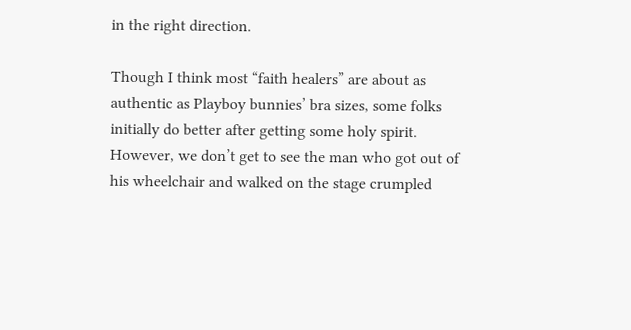in the right direction.

Though I think most “faith healers” are about as authentic as Playboy bunnies’ bra sizes, some folks initially do better after getting some holy spirit. However, we don’t get to see the man who got out of his wheelchair and walked on the stage crumpled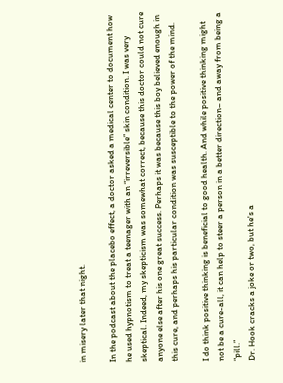in misery later that night.

In the podcast about the placebo effect, a doctor asked a medical center to document how he used hypnotism to treat a teenager with an “irreversible” skin condition. I was very skeptical. Indeed, my skepticism was somewhat correct, because this doctor could not cure anyone else after his one great success. Perhaps it was because this boy believed enough in this cure, and perhaps his particular condition was susceptible to the power of the mind.

I do think positive thinking is beneficial to good health. And while positive thinking might not be a cure-all, it can help to steer a person in a better direction– and away from being a “pill.”
Dr. Hook cracks a joke or two, but he's a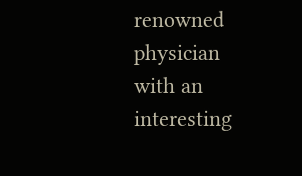renowned physician with an interesting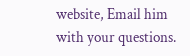website, Email him with your questions.